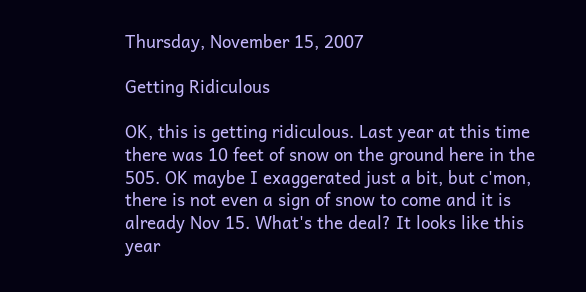Thursday, November 15, 2007

Getting Ridiculous

OK, this is getting ridiculous. Last year at this time there was 10 feet of snow on the ground here in the 505. OK maybe I exaggerated just a bit, but c'mon, there is not even a sign of snow to come and it is already Nov 15. What's the deal? It looks like this year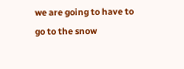we are going to have to go to the snow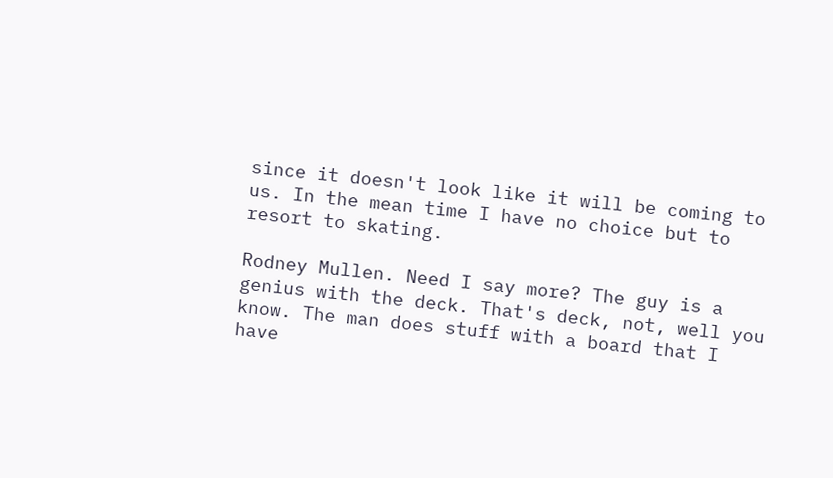since it doesn't look like it will be coming to us. In the mean time I have no choice but to resort to skating.

Rodney Mullen. Need I say more? The guy is a genius with the deck. That's deck, not, well you know. The man does stuff with a board that I have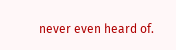never even heard of.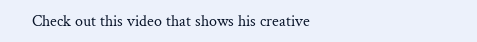Check out this video that shows his creative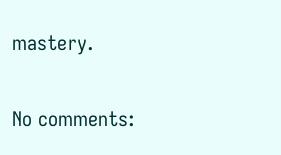mastery.

No comments: